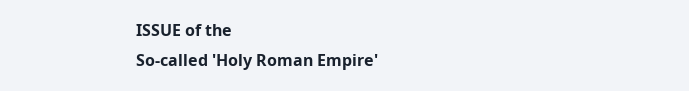ISSUE of the
So-called 'Holy Roman Empire'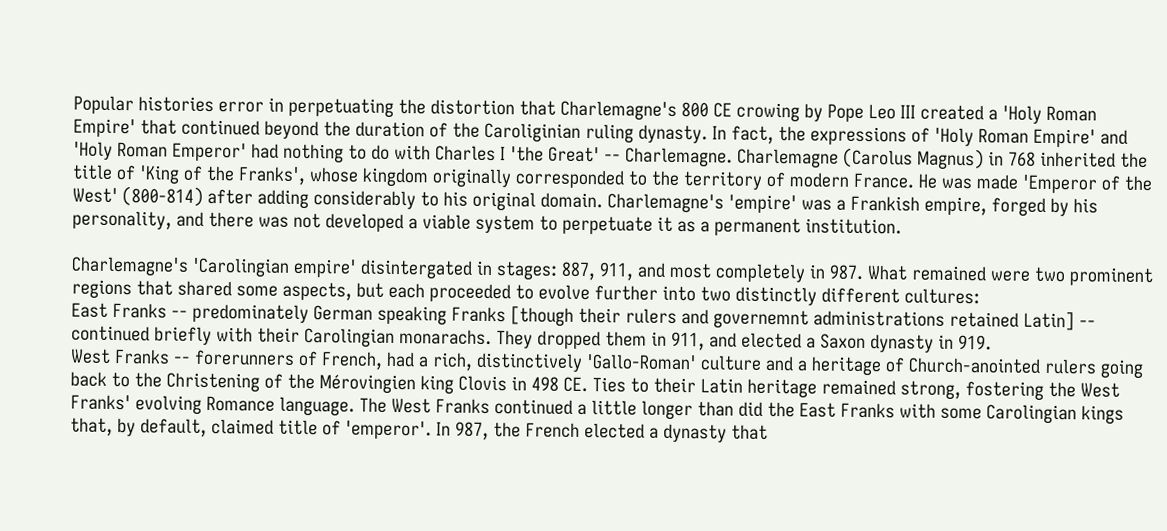Popular histories error in perpetuating the distortion that Charlemagne's 800 CE crowing by Pope Leo III created a 'Holy Roman Empire' that continued beyond the duration of the Caroliginian ruling dynasty. In fact, the expressions of 'Holy Roman Empire' and 'Holy Roman Emperor' had nothing to do with Charles I 'the Great' -- Charlemagne. Charlemagne (Carolus Magnus) in 768 inherited the title of 'King of the Franks', whose kingdom originally corresponded to the territory of modern France. He was made 'Emperor of the West' (800-814) after adding considerably to his original domain. Charlemagne's 'empire' was a Frankish empire, forged by his personality, and there was not developed a viable system to perpetuate it as a permanent institution.

Charlemagne's 'Carolingian empire' disintergated in stages: 887, 911, and most completely in 987. What remained were two prominent regions that shared some aspects, but each proceeded to evolve further into two distinctly different cultures:
East Franks -- predominately German speaking Franks [though their rulers and governemnt administrations retained Latin] -- continued briefly with their Carolingian monarachs. They dropped them in 911, and elected a Saxon dynasty in 919.
West Franks -- forerunners of French, had a rich, distinctively 'Gallo-Roman' culture and a heritage of Church-anointed rulers going back to the Christening of the Mérovingien king Clovis in 498 CE. Ties to their Latin heritage remained strong, fostering the West Franks' evolving Romance language. The West Franks continued a little longer than did the East Franks with some Carolingian kings that, by default, claimed title of 'emperor'. In 987, the French elected a dynasty that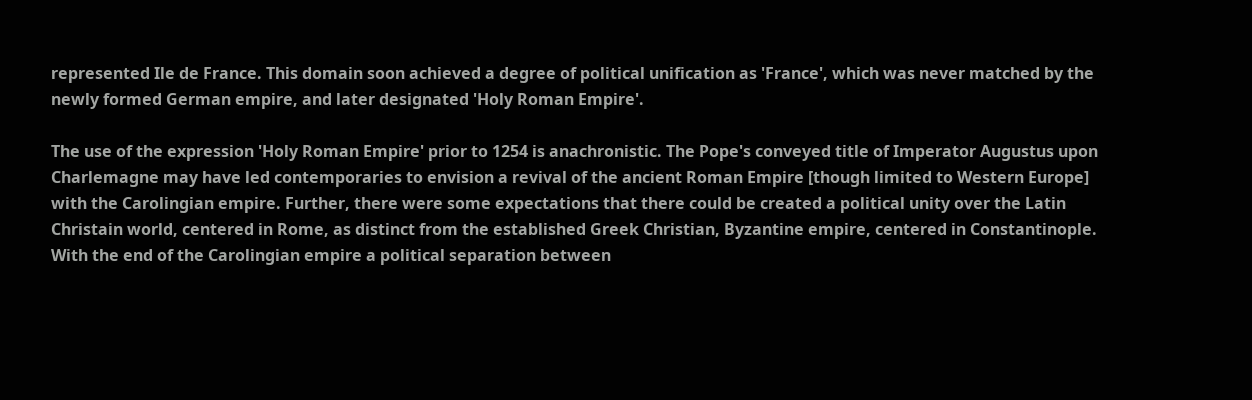represented Ile de France. This domain soon achieved a degree of political unification as 'France', which was never matched by the newly formed German empire, and later designated 'Holy Roman Empire'.

The use of the expression 'Holy Roman Empire' prior to 1254 is anachronistic. The Pope's conveyed title of Imperator Augustus upon Charlemagne may have led contemporaries to envision a revival of the ancient Roman Empire [though limited to Western Europe] with the Carolingian empire. Further, there were some expectations that there could be created a political unity over the Latin Christain world, centered in Rome, as distinct from the established Greek Christian, Byzantine empire, centered in Constantinople. With the end of the Carolingian empire a political separation between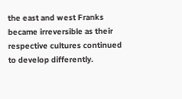the east and west Franks became irreversible as their respective cultures continued to develop differently.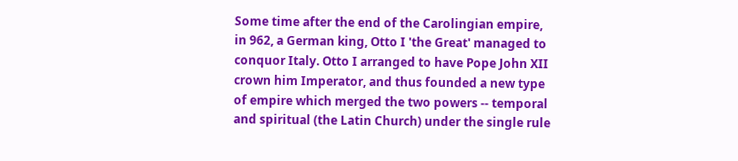Some time after the end of the Carolingian empire, in 962, a German king, Otto I 'the Great' managed to conquor Italy. Otto I arranged to have Pope John XII crown him Imperator, and thus founded a new type of empire which merged the two powers -- temporal and spiritual (the Latin Church) under the single rule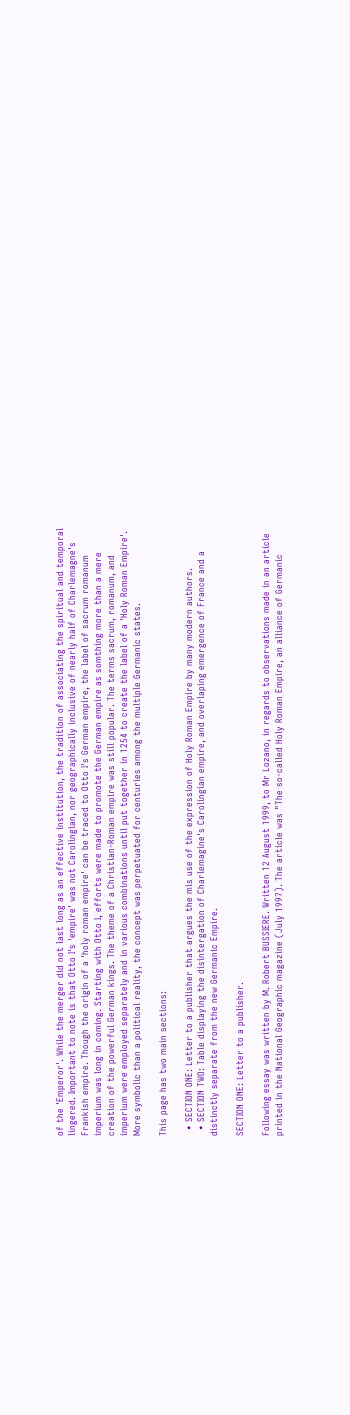of the 'Emperor'. While the merger did not last long as an effective institution, the tradition of associating the spiritual and temporal lingered. Important to note is that Otto I's 'empire' was not Carolingian, nor geographically inclusive of nearly half of Charlemagne's Frankish empire. Though the origin of a 'holy roman empire' can be traced to Otto I's German empire, the label of sacrum romanum imperium was long in coming. Starting with Otto I, efforts were made to promote the German empire as somthing more than a mere creation of the powerful German kings. The theme of a Christian-Roman empire was still popular. The terms sacrum, romanum, and imperium were employed separately and in various combinations until put together in 1254 to create the label of a 'Holy Roman Empire'. More symbolic than a political reality, the concept was perpetuated for centuries among the multiple Germanic states.

This page has two main sections:

  • SECTION ONE: Letter to a publisher that argues the mis use of the expression of Holy Roman Empire by many modern authors.
  • SECTION TWO: Table displaying the disintergation of Charlemagine's Carolingian empire, and overlaping emergence of France and a distinctly separate from the new Germanic Empire.

SECTION ONE: Letter to a publisher.

Following essay was written by M. Robert BUSSIERE. Written 12 August 1999, to Mr Lozano, in regards to observations made in an article printed in the National Geographic magazine (July 1997). The article was "The so-called Holy Roman Empire, an alliance of Germanic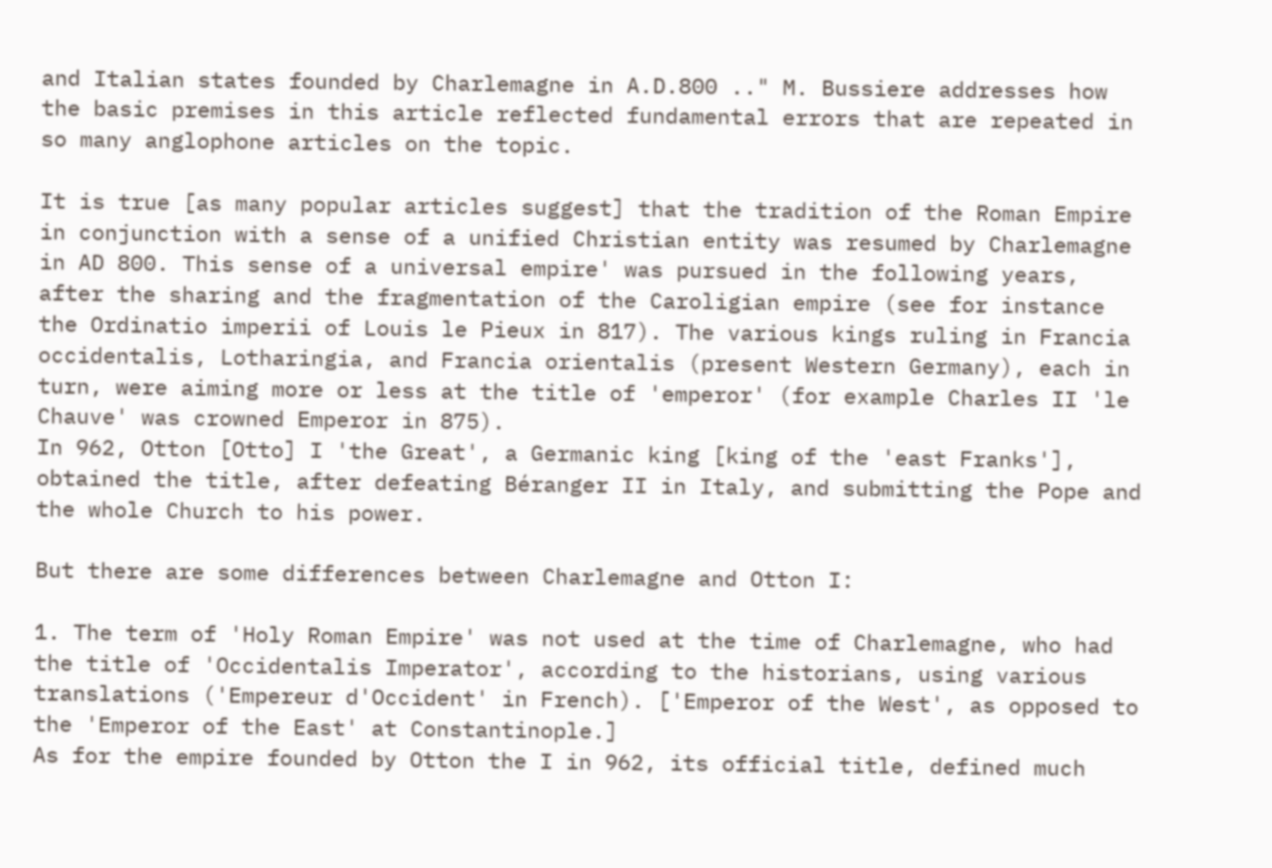and Italian states founded by Charlemagne in A.D.800 .." M. Bussiere addresses how the basic premises in this article reflected fundamental errors that are repeated in so many anglophone articles on the topic.

It is true [as many popular articles suggest] that the tradition of the Roman Empire in conjunction with a sense of a unified Christian entity was resumed by Charlemagne in AD 800. This sense of a universal empire' was pursued in the following years, after the sharing and the fragmentation of the Caroligian empire (see for instance the Ordinatio imperii of Louis le Pieux in 817). The various kings ruling in Francia occidentalis, Lotharingia, and Francia orientalis (present Western Germany), each in turn, were aiming more or less at the title of 'emperor' (for example Charles II 'le Chauve' was crowned Emperor in 875).
In 962, Otton [Otto] I 'the Great', a Germanic king [king of the 'east Franks'], obtained the title, after defeating Béranger II in Italy, and submitting the Pope and the whole Church to his power.

But there are some differences between Charlemagne and Otton I:

1. The term of 'Holy Roman Empire' was not used at the time of Charlemagne, who had the title of 'Occidentalis Imperator', according to the historians, using various translations ('Empereur d'Occident' in French). ['Emperor of the West', as opposed to the 'Emperor of the East' at Constantinople.]
As for the empire founded by Otton the I in 962, its official title, defined much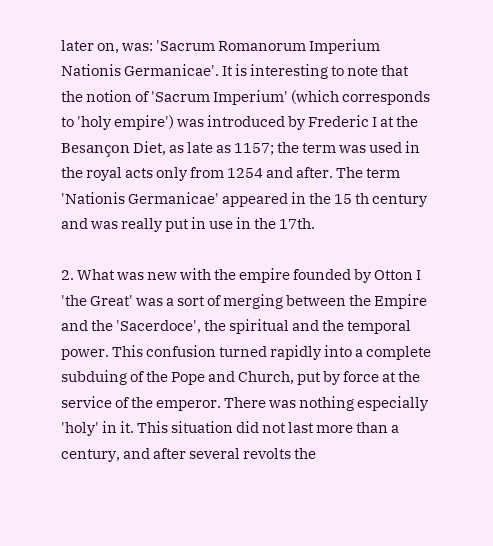later on, was: 'Sacrum Romanorum Imperium Nationis Germanicae'. It is interesting to note that the notion of 'Sacrum Imperium' (which corresponds to 'holy empire') was introduced by Frederic I at the Besançon Diet, as late as 1157; the term was used in the royal acts only from 1254 and after. The term 'Nationis Germanicae' appeared in the 15 th century and was really put in use in the 17th.

2. What was new with the empire founded by Otton I 'the Great' was a sort of merging between the Empire and the 'Sacerdoce', the spiritual and the temporal power. This confusion turned rapidly into a complete subduing of the Pope and Church, put by force at the service of the emperor. There was nothing especially 'holy' in it. This situation did not last more than a century, and after several revolts the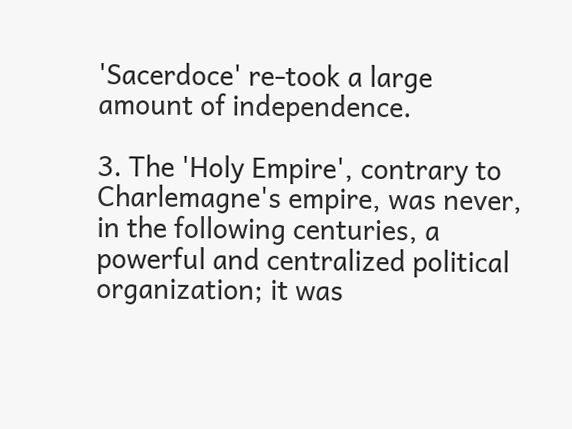'Sacerdoce' re-took a large amount of independence.

3. The 'Holy Empire', contrary to Charlemagne's empire, was never, in the following centuries, a powerful and centralized political organization; it was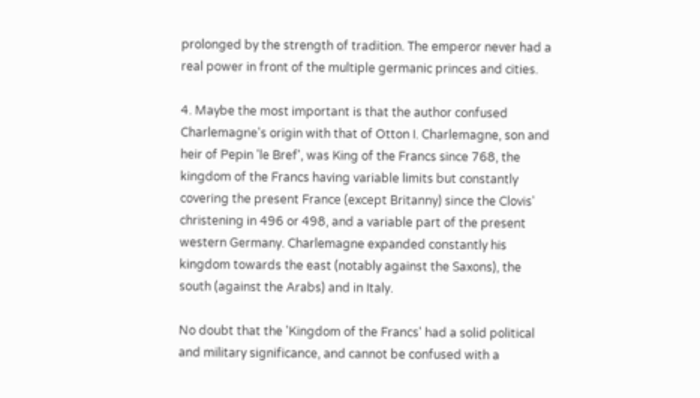prolonged by the strength of tradition. The emperor never had a real power in front of the multiple germanic princes and cities.

4. Maybe the most important is that the author confused Charlemagne's origin with that of Otton I. Charlemagne, son and heir of Pepin 'le Bref', was King of the Francs since 768, the kingdom of the Francs having variable limits but constantly covering the present France (except Britanny) since the Clovis' christening in 496 or 498, and a variable part of the present western Germany. Charlemagne expanded constantly his kingdom towards the east (notably against the Saxons), the south (against the Arabs) and in Italy.

No doubt that the 'Kingdom of the Francs' had a solid political and military significance, and cannot be confused with a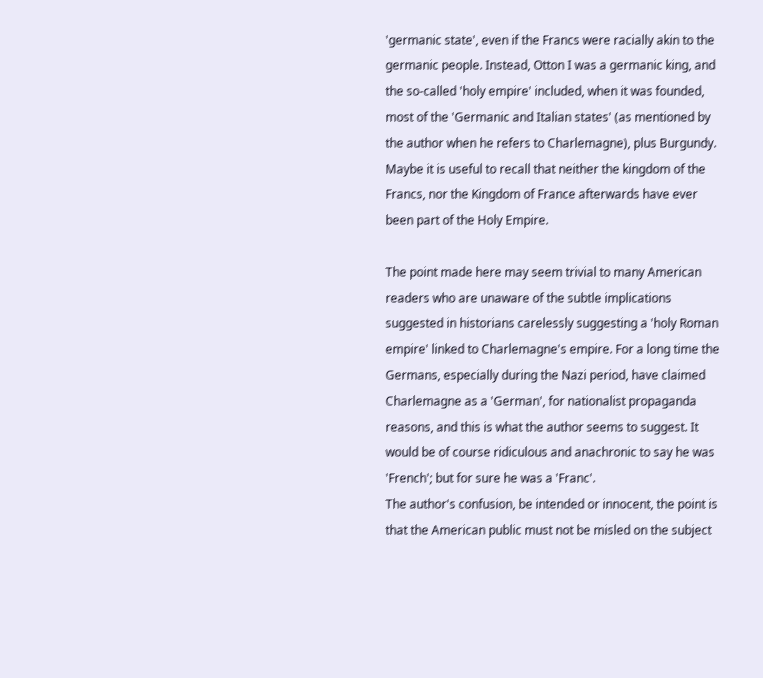'germanic state', even if the Francs were racially akin to the germanic people. Instead, Otton I was a germanic king, and the so-called 'holy empire' included, when it was founded, most of the 'Germanic and Italian states' (as mentioned by the author when he refers to Charlemagne), plus Burgundy. Maybe it is useful to recall that neither the kingdom of the Francs, nor the Kingdom of France afterwards have ever been part of the Holy Empire.

The point made here may seem trivial to many American readers who are unaware of the subtle implications suggested in historians carelessly suggesting a 'holy Roman empire' linked to Charlemagne's empire. For a long time the Germans, especially during the Nazi period, have claimed Charlemagne as a 'German', for nationalist propaganda reasons, and this is what the author seems to suggest. It would be of course ridiculous and anachronic to say he was 'French'; but for sure he was a 'Franc'.
The author's confusion, be intended or innocent, the point is that the American public must not be misled on the subject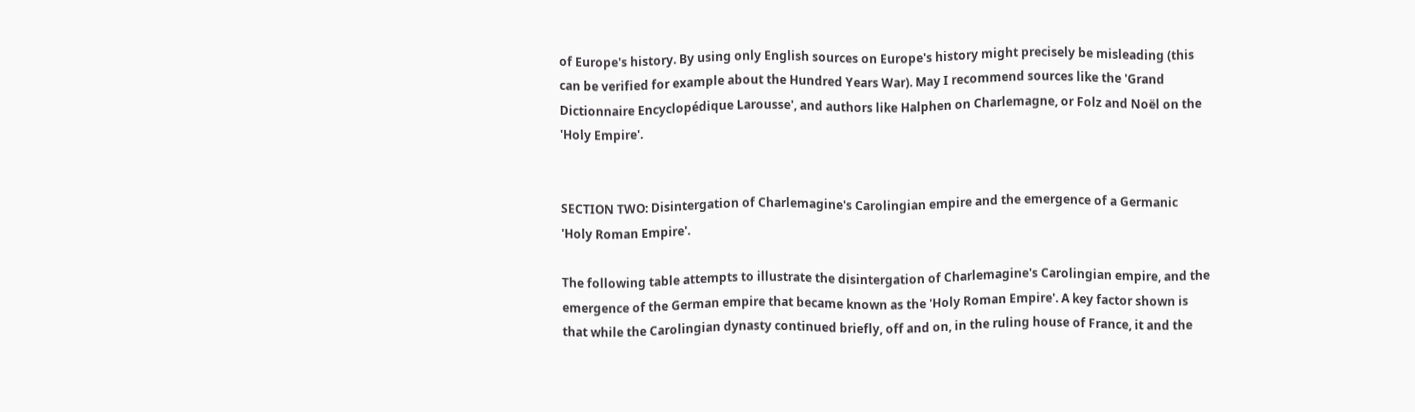of Europe's history. By using only English sources on Europe's history might precisely be misleading (this can be verified for example about the Hundred Years War). May I recommend sources like the 'Grand Dictionnaire Encyclopédique Larousse', and authors like Halphen on Charlemagne, or Folz and Noël on the 'Holy Empire'.


SECTION TWO: Disintergation of Charlemagine's Carolingian empire and the emergence of a Germanic 'Holy Roman Empire'.

The following table attempts to illustrate the disintergation of Charlemagine's Carolingian empire, and the emergence of the German empire that became known as the 'Holy Roman Empire'. A key factor shown is that while the Carolingian dynasty continued briefly, off and on, in the ruling house of France, it and the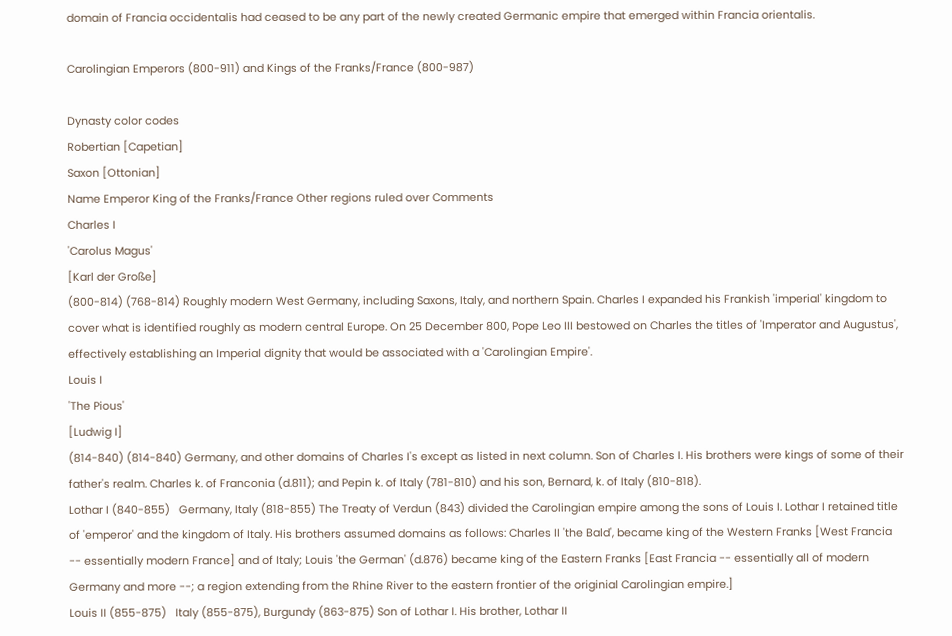domain of Francia occidentalis had ceased to be any part of the newly created Germanic empire that emerged within Francia orientalis.

Carolingian Emperors (800-911) and Kings of the Franks/France (800-987)

Dynasty color codes
Robertian [Capetian]
Saxon [Ottonian]
Name Emperor King of the Franks/France Other regions ruled over Comments
Charles I
'Carolus Magus'
[Karl der Große]
(800-814) (768-814) Roughly modern West Germany, including Saxons, Italy, and northern Spain. Charles I expanded his Frankish 'imperial' kingdom to cover what is identified roughly as modern central Europe. On 25 December 800, Pope Leo III bestowed on Charles the titles of 'Imperator and Augustus', effectively establishing an Imperial dignity that would be associated with a 'Carolingian Empire'.
Louis I
'The Pious'
[Ludwig I]
(814-840) (814-840) Germany, and other domains of Charles I's except as listed in next column. Son of Charles I. His brothers were kings of some of their father's realm. Charles k. of Franconia (d.811); and Pepin k. of Italy (781-810) and his son, Bernard, k. of Italy (810-818).
Lothar I (840-855)   Germany, Italy (818-855) The Treaty of Verdun (843) divided the Carolingian empire among the sons of Louis I. Lothar I retained title of 'emperor' and the kingdom of Italy. His brothers assumed domains as follows: Charles II 'the Bald', became king of the Western Franks [West Francia -- essentially modern France] and of Italy; Louis 'the German' (d.876) became king of the Eastern Franks [East Francia -- essentially all of modern Germany and more --; a region extending from the Rhine River to the eastern frontier of the originial Carolingian empire.]
Louis II (855-875)   Italy (855-875), Burgundy (863-875) Son of Lothar I. His brother, Lothar II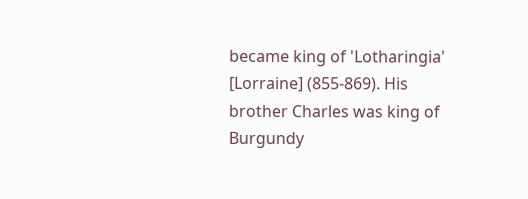became king of 'Lotharingia' [Lorraine] (855-869). His brother Charles was king of Burgundy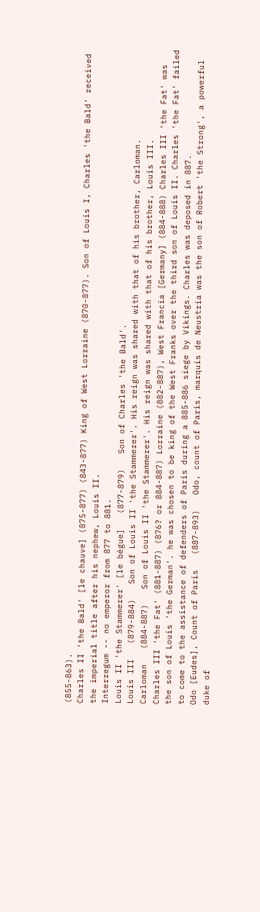(855-863).
Charles II 'the Bald' [le chauve] (875-877) (843-877) King of West Lorraine (870-877). Son of Louis I, Charles 'the Bald' received the imperial title after his nephew, Louis II.
Interregum -- no emperor from 877 to 881.
Louis II 'the Stammerer' [le bègue]   (877-879)   Son of Charles 'the Bald'.
Louis III   (879-884)   Son of Louis II 'the Stammerer'. His reign was shared with that of his brother, Carloman.
Carloman   (884-887)   Son of Louis II 'the Stammerer'. His reign was shared with that of his brother, Louis III.
Charles III 'the Fat' (881-887) (876? or 884-887) Lorraine (882-887), West Francia [Germany] (884-888) Charles III 'the Fat' was the son of Louis 'the German'. he was chosen to be king of the West Franks over the third son of Louis II. Charles 'the Fat' failed to come to the assistance of defenders of Paris during a 885-886 siege by Vikings. Charles was deposed in 887.
Odo [Eudes], Count of Paris   (887-893)   Odo, count of Paris, marquis de Neustria was the son of Robert 'the Strong', a powerful duke of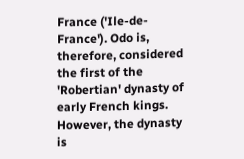France ('Ile-de-France'). Odo is, therefore, considered the first of the 'Robertian' dynasty of early French kings. However, the dynasty is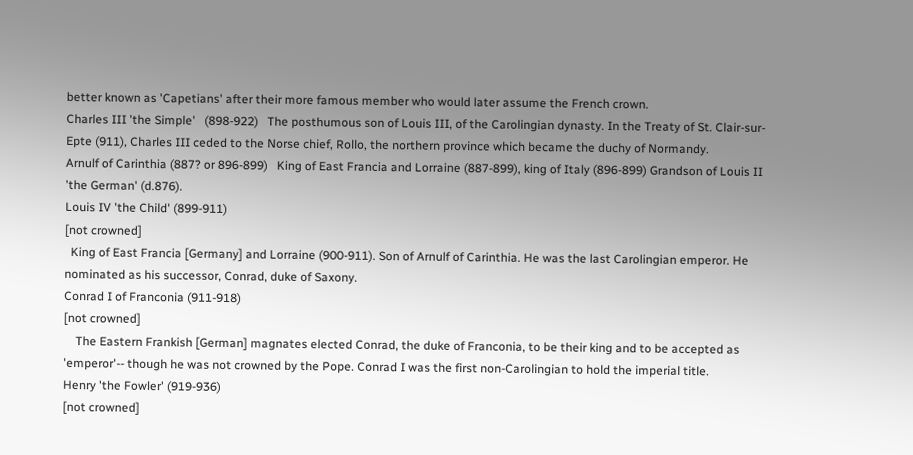better known as 'Capetians' after their more famous member who would later assume the French crown.
Charles III 'the Simple'   (898-922)   The posthumous son of Louis III, of the Carolingian dynasty. In the Treaty of St. Clair-sur-Epte (911), Charles III ceded to the Norse chief, Rollo, the northern province which became the duchy of Normandy.
Arnulf of Carinthia (887? or 896-899)   King of East Francia and Lorraine (887-899), king of Italy (896-899) Grandson of Louis II 'the German' (d.876).
Louis IV 'the Child' (899-911)
[not crowned]
  King of East Francia [Germany] and Lorraine (900-911). Son of Arnulf of Carinthia. He was the last Carolingian emperor. He nominated as his successor, Conrad, duke of Saxony.
Conrad I of Franconia (911-918)
[not crowned]
    The Eastern Frankish [German] magnates elected Conrad, the duke of Franconia, to be their king and to be accepted as 'emperor'-- though he was not crowned by the Pope. Conrad I was the first non-Carolingian to hold the imperial title.
Henry 'the Fowler' (919-936)
[not crowned]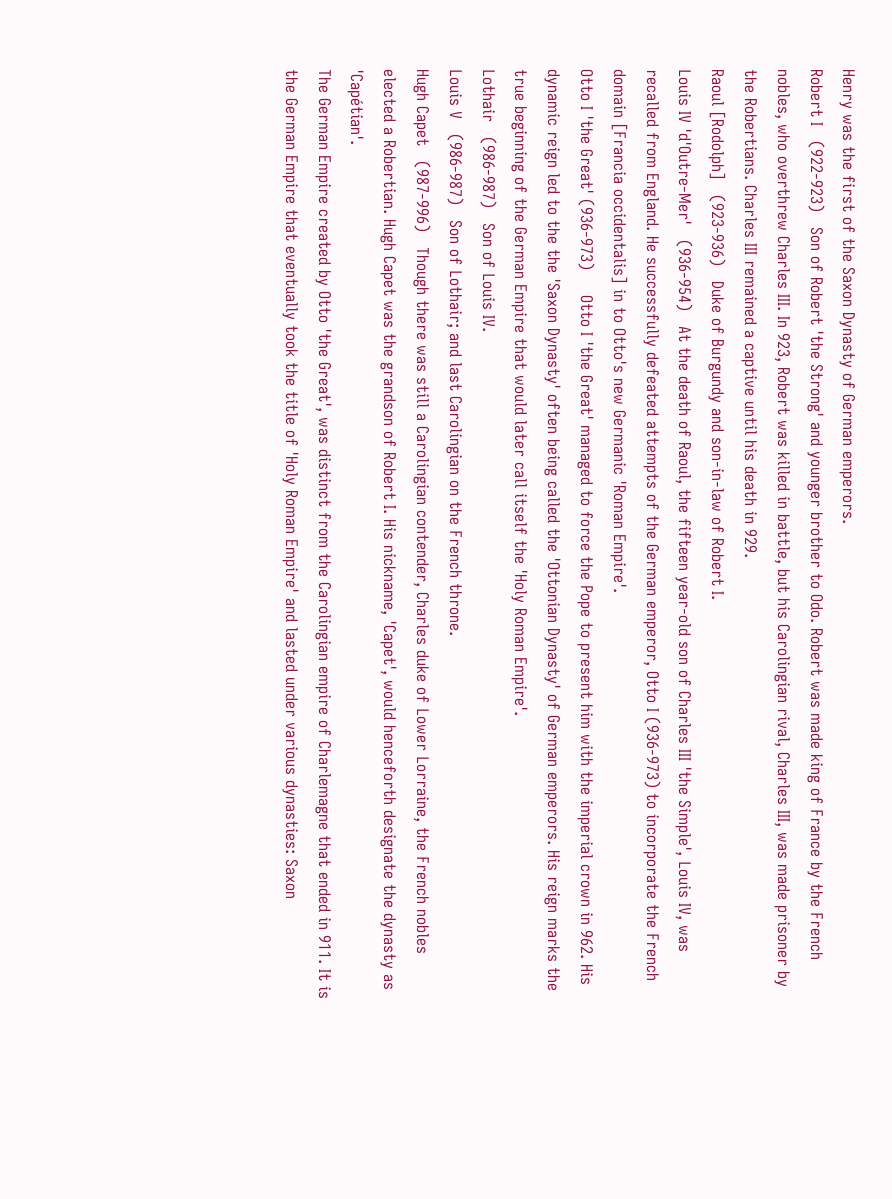Henry was the first of the Saxon Dynasty of German emperors.
Robert I   (922-923)   Son of Robert 'the Strong' and younger brother to Odo. Robert was made king of France by the French nobles, who overthrew Charles III. In 923, Robert was killed in battle, but his Carolingian rival, Charles III, was made prisoner by the Robertians. Charles III remained a captive until his death in 929.
Raoul [Rodolph]   (923-936)   Duke of Burgundy and son-in-law of Robert I.
Louis IV 'd'Outre-Mer'   (936-954)   At the death of Raoul, the fifteen year-old son of Charles III 'the Simple', Louis IV, was recalled from England. He successfully defeated attempts of the German emperor, Otto I (936-973) to incorporate the French domain [Francia occidentalis] in to Otto's new Germanic 'Roman Empire'.
Otto I 'the Great' (936-973)     Otto I 'the Great' managed to force the Pope to present him with the imperial crown in 962. His dynamic reign led to the the 'Saxon Dynasty' often being called the 'Ottonian Dynasty' of German emperors. His reign marks the true beginning of the German Empire that would later call itself the 'Holy Roman Empire'.
Lothair   (986-987)   Son of Louis IV.
Louis V   (986-987)   Son of Lothair; and last Carolingian on the French throne.
Hugh Capet   (987-996)   Though there was still a Carolingian contender, Charles duke of Lower Lorraine, the French nobles elected a Robertian. Hugh Capet was the grandson of Robert I. His nickname, 'Capet', would henceforth designate the dynasty as 'Capétian'.
The German Empire created by Otto 'the Great', was distinct from the Carolingian empire of Charlemagne that ended in 911. It is the German Empire that eventually took the title of 'Holy Roman Empire' and lasted under various dynasties: Saxon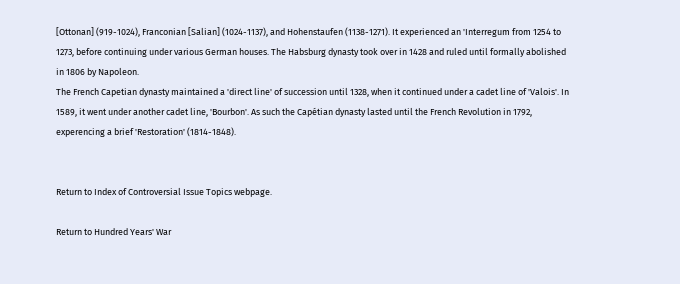[Ottonan] (919-1024), Franconian [Salian] (1024-1137), and Hohenstaufen (1138-1271). It experienced an 'Interregum from 1254 to 1273, before continuing under various German houses. The Habsburg dynasty took over in 1428 and ruled until formally abolished in 1806 by Napoleon.
The French Capetian dynasty maintained a 'direct line' of succession until 1328, when it continued under a cadet line of 'Valois'. In 1589, it went under another cadet line, 'Bourbon'. As such the Capétian dynasty lasted until the French Revolution in 1792, experencing a brief 'Restoration' (1814-1848).


Return to Index of Controversial Issue Topics webpage.

Return to Hundred Years' War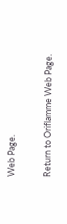Web Page.

Return to Oriflamme Web Page.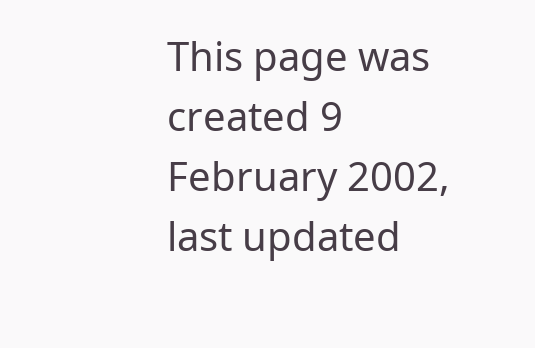This page was created 9 February 2002, last updated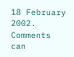18 February 2002.
Comments can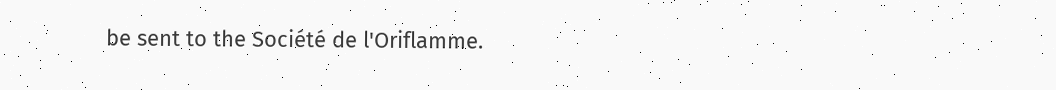be sent to the Société de l'Oriflamme.